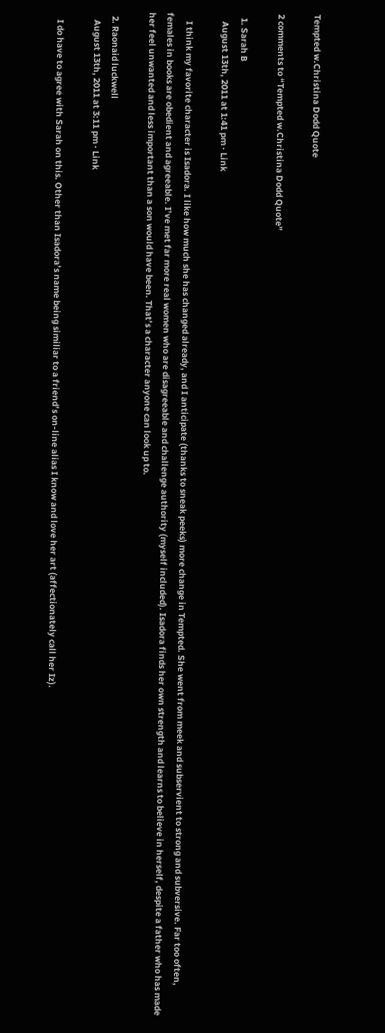Tempted w.Christina Dodd Quote

2 comments to “Tempted w.Christina Dodd Quote”

  1. Sarah B
    August 13th, 2011 at 1:41 pm · Link

    I think my favorite character is Isadora. I like how much she has changed already, and I anticipate (thanks to sneak peeks) more change in Tempted. She went from meek and subservient to strong and subversive. Far too often, females in books are obedient and agreeable. I’ve met far more real women who are disagreeable and challenge authority (myself included). Isadora finds her own strength and learns to believe in herself, despite a father who has made her feel unwanted and less important than a son would have been. That’s a character anyone can look up to.

  2. Raonaid luckwell
    August 13th, 2011 at 3:11 pm · Link

    I do have to agree with Sarah on this. Other than Isadora’s name being similiar to a friend’s on-line alias I know and love her art (affectionately call her Iz).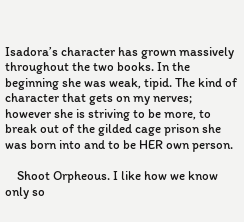Isadora’s character has grown massively throughout the two books. In the beginning she was weak, tipid. The kind of character that gets on my nerves; however she is striving to be more, to break out of the gilded cage prison she was born into and to be HER own person.

    Shoot Orpheous. I like how we know only so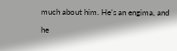much about him. He’s an engima, and he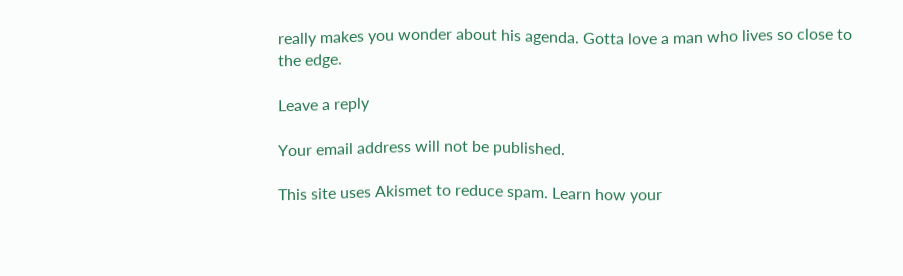really makes you wonder about his agenda. Gotta love a man who lives so close to the edge.

Leave a reply

Your email address will not be published.

This site uses Akismet to reduce spam. Learn how your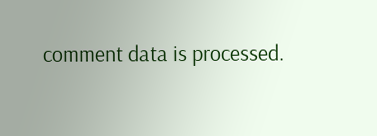comment data is processed.